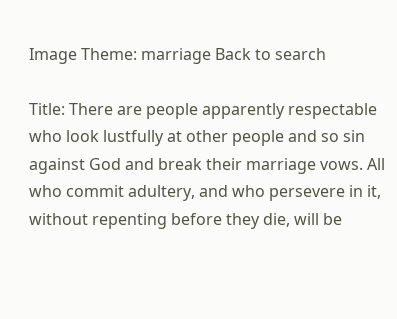Image Theme: marriage Back to search

Title: There are people apparently respectable who look lustfully at other people and so sin against God and break their marriage vows. All who commit adultery, and who persevere in it, without repenting before they die, will be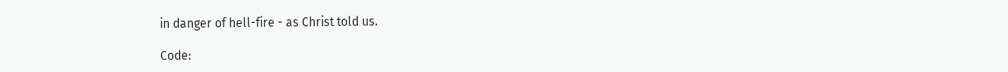in danger of hell-fire - as Christ told us.

Code: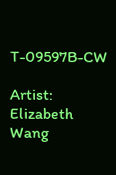T-09597B-CW

Artist: Elizabeth Wang